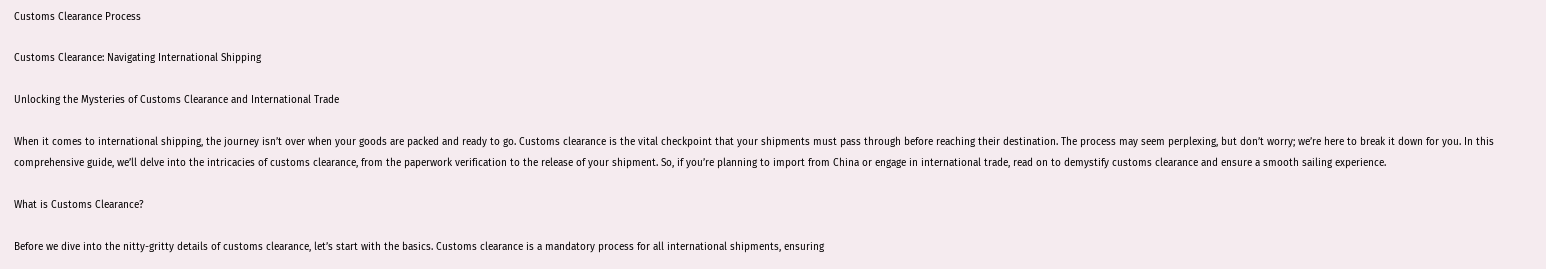Customs Clearance Process

Customs Clearance: Navigating International Shipping

Unlocking the Mysteries of Customs Clearance and International Trade

When it comes to international shipping, the journey isn’t over when your goods are packed and ready to go. Customs clearance is the vital checkpoint that your shipments must pass through before reaching their destination. The process may seem perplexing, but don’t worry; we’re here to break it down for you. In this comprehensive guide, we’ll delve into the intricacies of customs clearance, from the paperwork verification to the release of your shipment. So, if you’re planning to import from China or engage in international trade, read on to demystify customs clearance and ensure a smooth sailing experience.

What is Customs Clearance?

Before we dive into the nitty-gritty details of customs clearance, let’s start with the basics. Customs clearance is a mandatory process for all international shipments, ensuring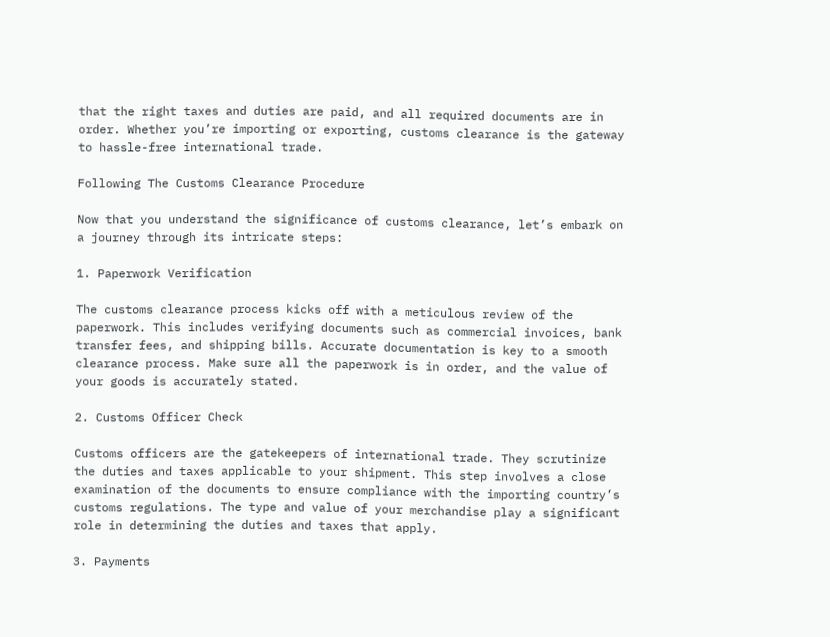that the right taxes and duties are paid, and all required documents are in order. Whether you’re importing or exporting, customs clearance is the gateway to hassle-free international trade.

Following The Customs Clearance Procedure

Now that you understand the significance of customs clearance, let’s embark on a journey through its intricate steps:

1. Paperwork Verification

The customs clearance process kicks off with a meticulous review of the paperwork. This includes verifying documents such as commercial invoices, bank transfer fees, and shipping bills. Accurate documentation is key to a smooth clearance process. Make sure all the paperwork is in order, and the value of your goods is accurately stated.

2. Customs Officer Check

Customs officers are the gatekeepers of international trade. They scrutinize the duties and taxes applicable to your shipment. This step involves a close examination of the documents to ensure compliance with the importing country’s customs regulations. The type and value of your merchandise play a significant role in determining the duties and taxes that apply.

3. Payments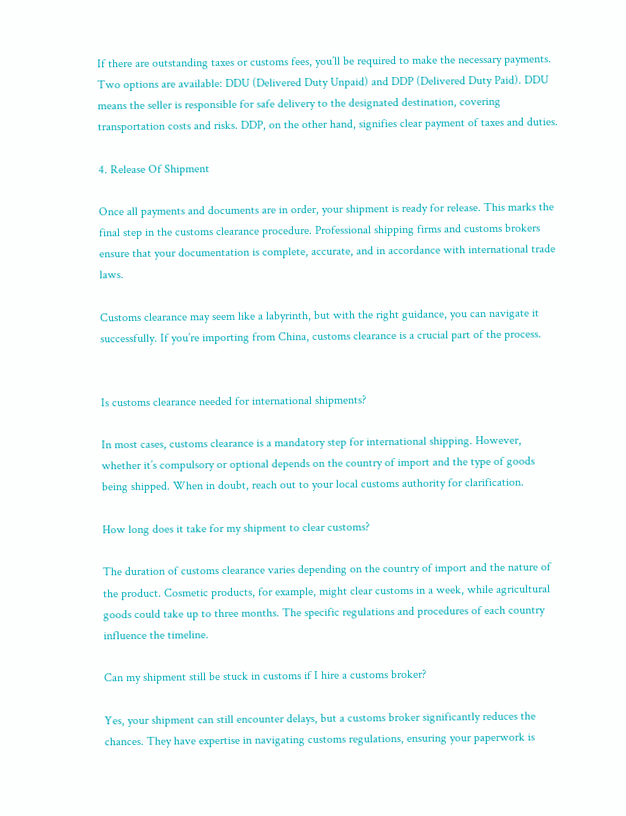If there are outstanding taxes or customs fees, you’ll be required to make the necessary payments. Two options are available: DDU (Delivered Duty Unpaid) and DDP (Delivered Duty Paid). DDU means the seller is responsible for safe delivery to the designated destination, covering transportation costs and risks. DDP, on the other hand, signifies clear payment of taxes and duties.

4. Release Of Shipment

Once all payments and documents are in order, your shipment is ready for release. This marks the final step in the customs clearance procedure. Professional shipping firms and customs brokers ensure that your documentation is complete, accurate, and in accordance with international trade laws.

Customs clearance may seem like a labyrinth, but with the right guidance, you can navigate it successfully. If you’re importing from China, customs clearance is a crucial part of the process.


Is customs clearance needed for international shipments?

In most cases, customs clearance is a mandatory step for international shipping. However, whether it’s compulsory or optional depends on the country of import and the type of goods being shipped. When in doubt, reach out to your local customs authority for clarification.

How long does it take for my shipment to clear customs?

The duration of customs clearance varies depending on the country of import and the nature of the product. Cosmetic products, for example, might clear customs in a week, while agricultural goods could take up to three months. The specific regulations and procedures of each country influence the timeline.

Can my shipment still be stuck in customs if I hire a customs broker?

Yes, your shipment can still encounter delays, but a customs broker significantly reduces the chances. They have expertise in navigating customs regulations, ensuring your paperwork is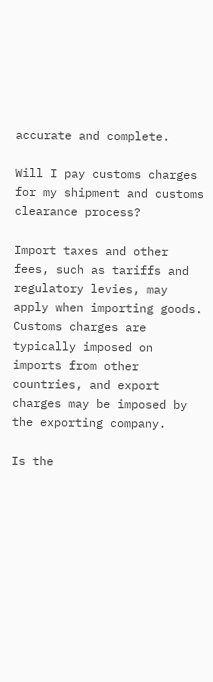accurate and complete.

Will I pay customs charges for my shipment and customs clearance process?

Import taxes and other fees, such as tariffs and regulatory levies, may apply when importing goods. Customs charges are typically imposed on imports from other countries, and export charges may be imposed by the exporting company.

Is the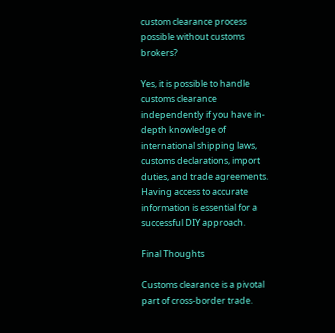custom clearance process possible without customs brokers?

Yes, it is possible to handle customs clearance independently if you have in-depth knowledge of international shipping laws, customs declarations, import duties, and trade agreements. Having access to accurate information is essential for a successful DIY approach.

Final Thoughts

Customs clearance is a pivotal part of cross-border trade.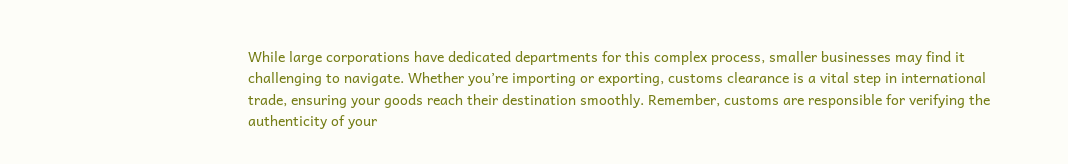While large corporations have dedicated departments for this complex process, smaller businesses may find it challenging to navigate. Whether you’re importing or exporting, customs clearance is a vital step in international trade, ensuring your goods reach their destination smoothly. Remember, customs are responsible for verifying the authenticity of your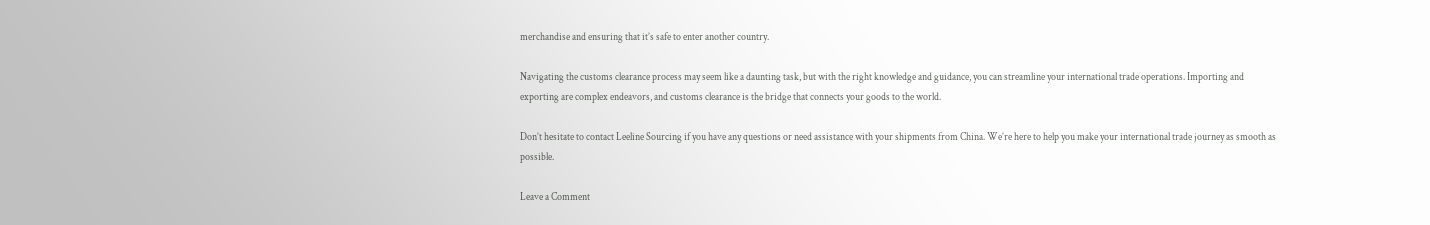merchandise and ensuring that it’s safe to enter another country.

Navigating the customs clearance process may seem like a daunting task, but with the right knowledge and guidance, you can streamline your international trade operations. Importing and exporting are complex endeavors, and customs clearance is the bridge that connects your goods to the world.

Don’t hesitate to contact Leeline Sourcing if you have any questions or need assistance with your shipments from China. We’re here to help you make your international trade journey as smooth as possible.

Leave a Comment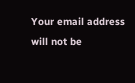Your email address will not be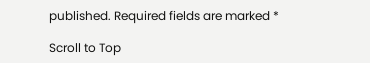published. Required fields are marked *

Scroll to Top